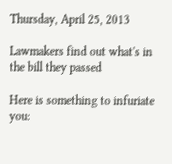Thursday, April 25, 2013

Lawmakers find out what's in the bill they passed

Here is something to infuriate you: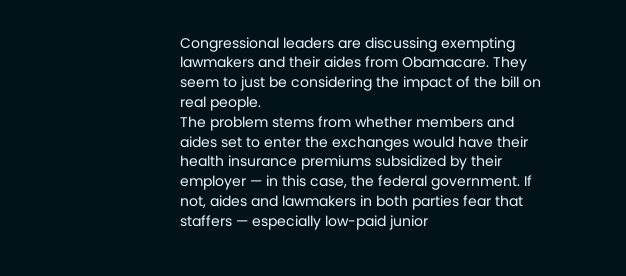Congressional leaders are discussing exempting lawmakers and their aides from Obamacare. They seem to just be considering the impact of the bill on real people.
The problem stems from whether members and aides set to enter the exchanges would have their health insurance premiums subsidized by their employer — in this case, the federal government. If not, aides and lawmakers in both parties fear that staffers — especially low-paid junior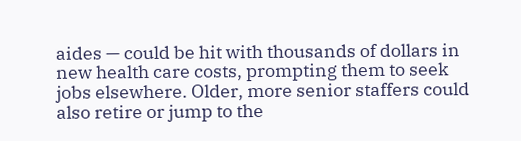aides — could be hit with thousands of dollars in new health care costs, prompting them to seek jobs elsewhere. Older, more senior staffers could also retire or jump to the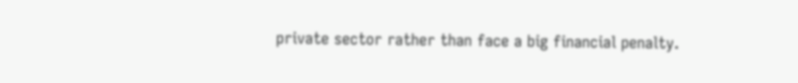private sector rather than face a big financial penalty.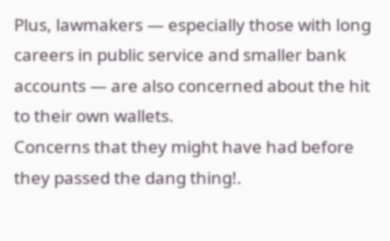Plus, lawmakers — especially those with long careers in public service and smaller bank accounts — are also concerned about the hit to their own wallets.
Concerns that they might have had before they passed the dang thing!.